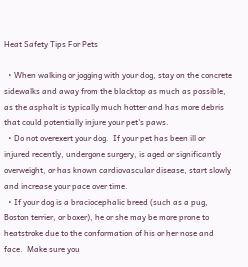Heat Safety Tips For Pets

  • When walking or jogging with your dog, stay on the concrete sidewalks and away from the blacktop as much as possible, as the asphalt is typically much hotter and has more debris that could potentially injure your pet's paws.
  • Do not overexert your dog.  If your pet has been ill or injured recently, undergone surgery, is aged or significantly overweight, or has known cardiovascular disease, start slowly and increase your pace over time.
  • If your dog is a braciocephalic breed (such as a pug, Boston terrier, or boxer), he or she may be more prone to heatstroke due to the conformation of his or her nose and face.  Make sure you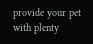provide your pet with plenty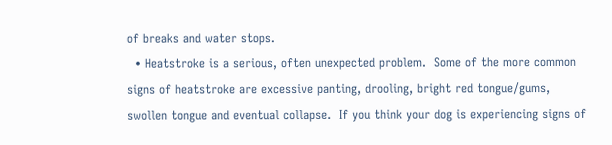of breaks and water stops.
  • Heatstroke is a serious, often unexpected problem.  Some of the more common signs of heatstroke are excessive panting, drooling, bright red tongue/gums, swollen tongue and eventual collapse.  If you think your dog is experiencing signs of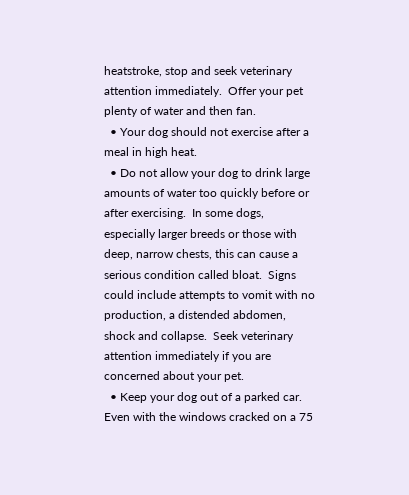heatstroke, stop and seek veterinary attention immediately.  Offer your pet plenty of water and then fan.
  • Your dog should not exercise after a meal in high heat.
  • Do not allow your dog to drink large amounts of water too quickly before or after exercising.  In some dogs, especially larger breeds or those with deep, narrow chests, this can cause a serious condition called bloat.  Signs could include attempts to vomit with no production, a distended abdomen, shock and collapse.  Seek veterinary attention immediately if you are concerned about your pet.
  • Keep your dog out of a parked car. Even with the windows cracked on a 75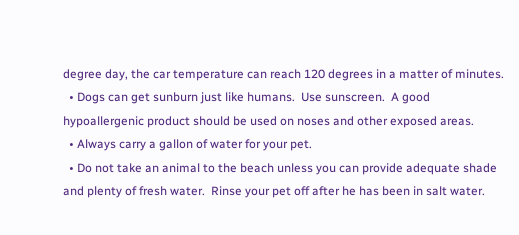degree day, the car temperature can reach 120 degrees in a matter of minutes.
  • Dogs can get sunburn just like humans.  Use sunscreen.  A good hypoallergenic product should be used on noses and other exposed areas.
  • Always carry a gallon of water for your pet.
  • Do not take an animal to the beach unless you can provide adequate shade and plenty of fresh water.  Rinse your pet off after he has been in salt water.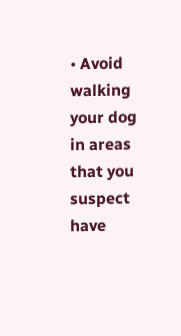• Avoid walking your dog in areas that you suspect have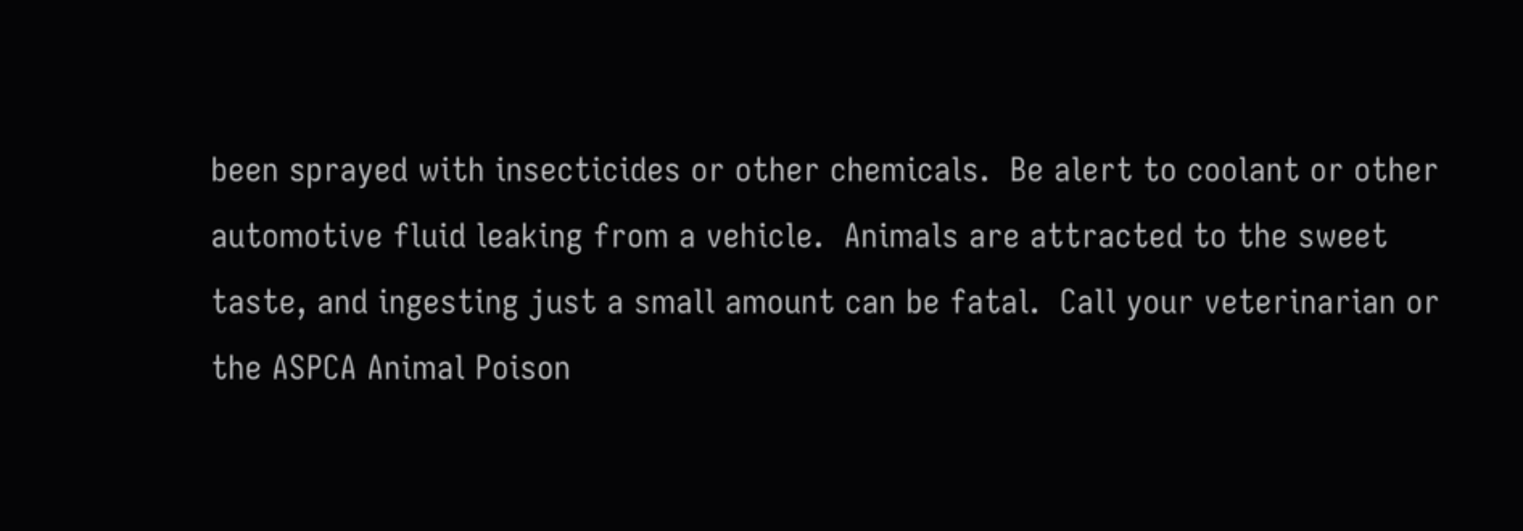been sprayed with insecticides or other chemicals.  Be alert to coolant or other automotive fluid leaking from a vehicle.  Animals are attracted to the sweet taste, and ingesting just a small amount can be fatal.  Call your veterinarian or the ASPCA Animal Poison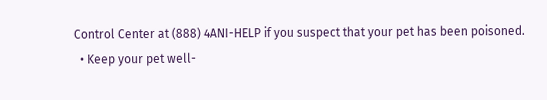Control Center at (888) 4ANI-HELP if you suspect that your pet has been poisoned.
  • Keep your pet well-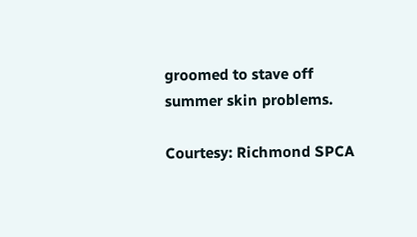groomed to stave off summer skin problems.

Courtesy: Richmond SPCA